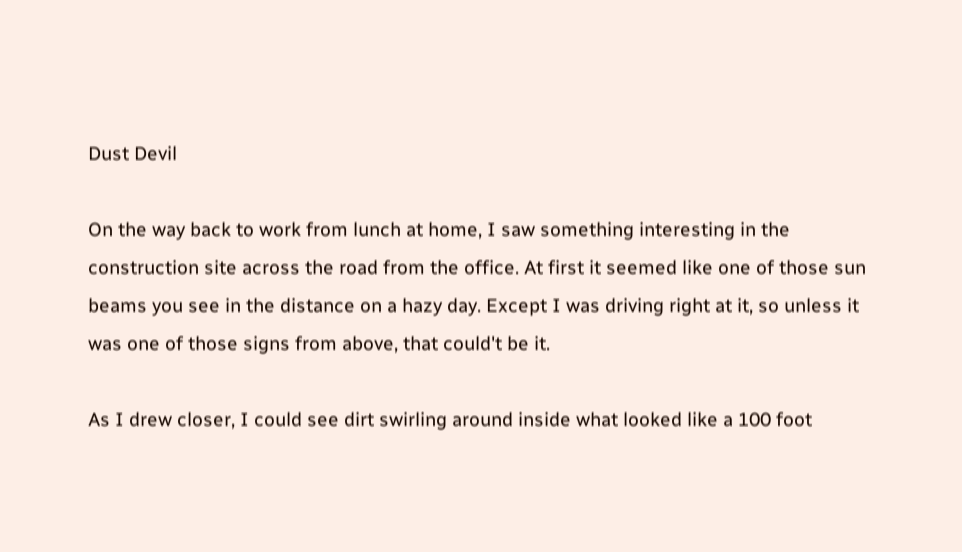Dust Devil

On the way back to work from lunch at home, I saw something interesting in the construction site across the road from the office. At first it seemed like one of those sun beams you see in the distance on a hazy day. Except I was driving right at it, so unless it was one of those signs from above, that could't be it.

As I drew closer, I could see dirt swirling around inside what looked like a 100 foot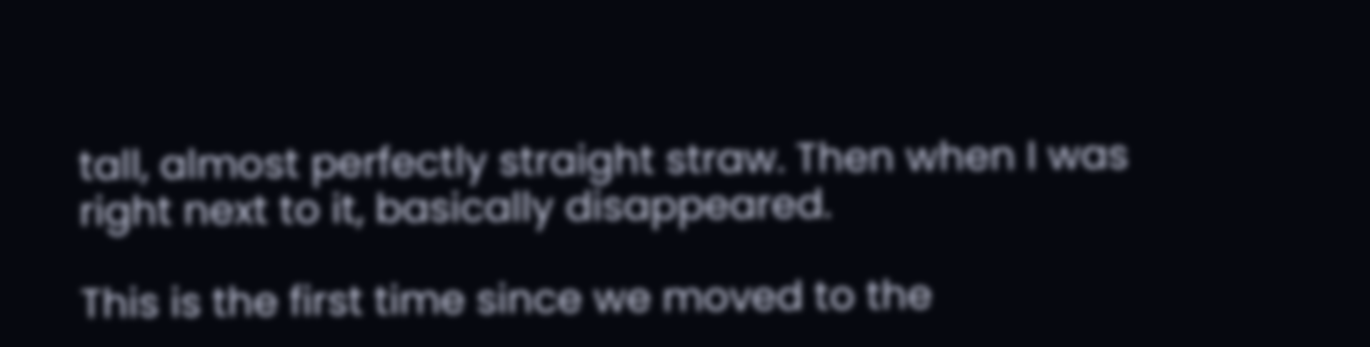tall, almost perfectly straight straw. Then when I was right next to it, basically disappeared.

This is the first time since we moved to the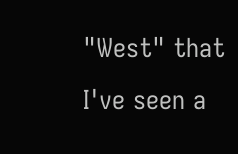"West" that I've seen a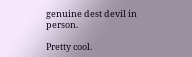genuine dest devil in person.

Pretty cool.